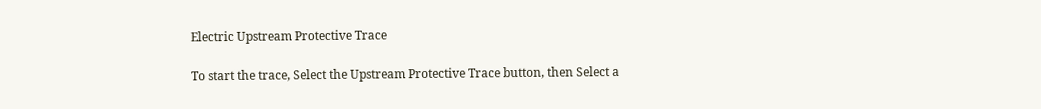Electric Upstream Protective Trace

To start the trace, Select the Upstream Protective Trace button, then Select a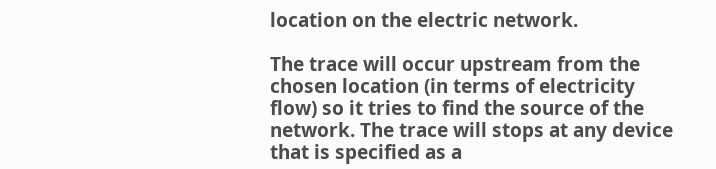location on the electric network.

The trace will occur upstream from the chosen location (in terms of electricity flow) so it tries to find the source of the network. The trace will stops at any device that is specified as a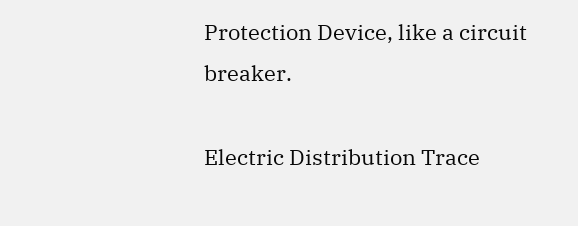Protection Device, like a circuit breaker.

Electric Distribution Trace